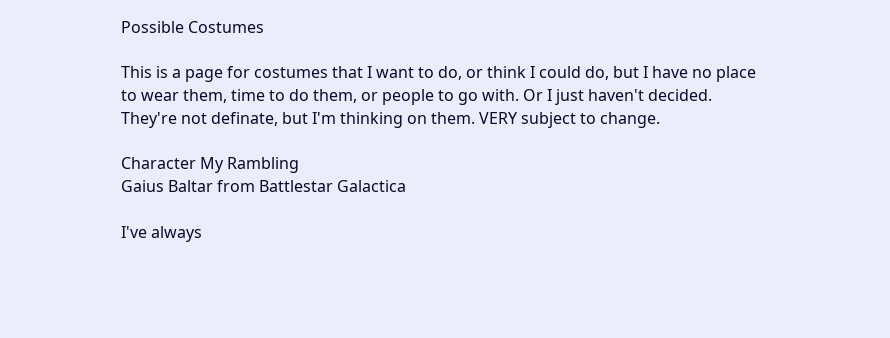Possible Costumes

This is a page for costumes that I want to do, or think I could do, but I have no place to wear them, time to do them, or people to go with. Or I just haven't decided. They're not definate, but I'm thinking on them. VERY subject to change.

Character My Rambling
Gaius Baltar from Battlestar Galactica

I've always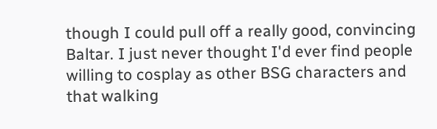though I could pull off a really good, convincing Baltar. I just never thought I'd ever find people willing to cosplay as other BSG characters and that walking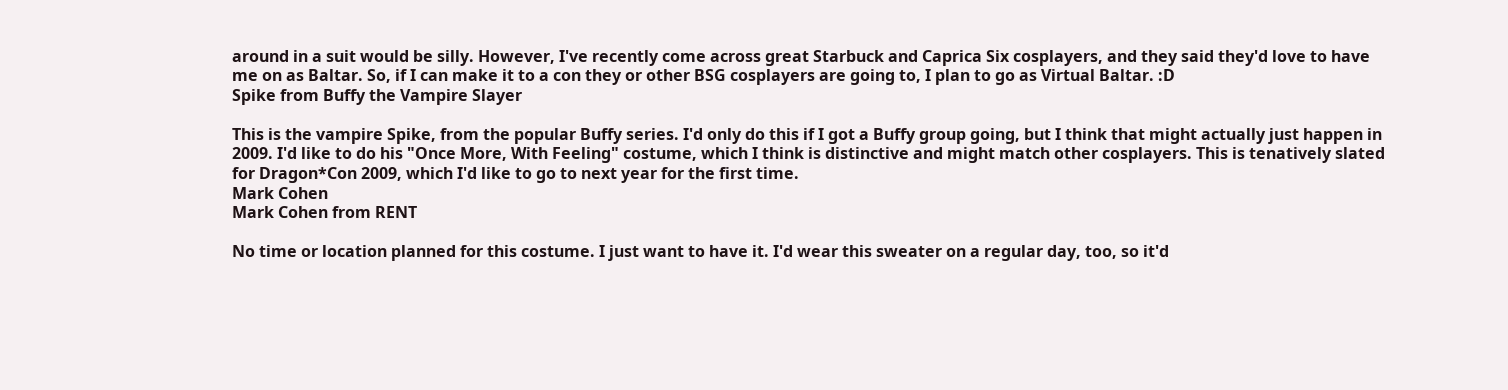around in a suit would be silly. However, I've recently come across great Starbuck and Caprica Six cosplayers, and they said they'd love to have me on as Baltar. So, if I can make it to a con they or other BSG cosplayers are going to, I plan to go as Virtual Baltar. :D
Spike from Buffy the Vampire Slayer

This is the vampire Spike, from the popular Buffy series. I'd only do this if I got a Buffy group going, but I think that might actually just happen in 2009. I'd like to do his "Once More, With Feeling" costume, which I think is distinctive and might match other cosplayers. This is tenatively slated for Dragon*Con 2009, which I'd like to go to next year for the first time.
Mark Cohen
Mark Cohen from RENT

No time or location planned for this costume. I just want to have it. I'd wear this sweater on a regular day, too, so it'd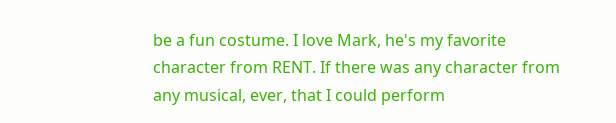be a fun costume. I love Mark, he's my favorite character from RENT. If there was any character from any musical, ever, that I could perform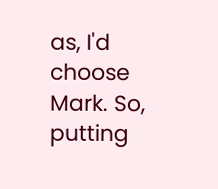as, I'd choose Mark. So, putting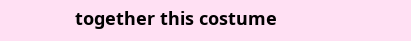together this costume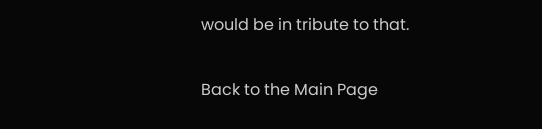would be in tribute to that.

Back to the Main Page